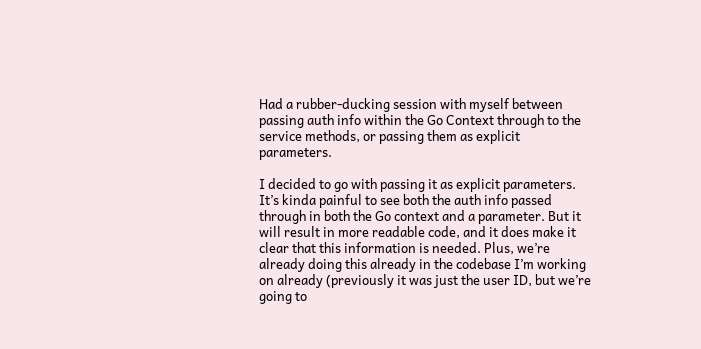Had a rubber-ducking session with myself between passing auth info within the Go Context through to the service methods, or passing them as explicit parameters.

I decided to go with passing it as explicit parameters. It’s kinda painful to see both the auth info passed through in both the Go context and a parameter. But it will result in more readable code, and it does make it clear that this information is needed. Plus, we’re already doing this already in the codebase I’m working on already (previously it was just the user ID, but we’re going to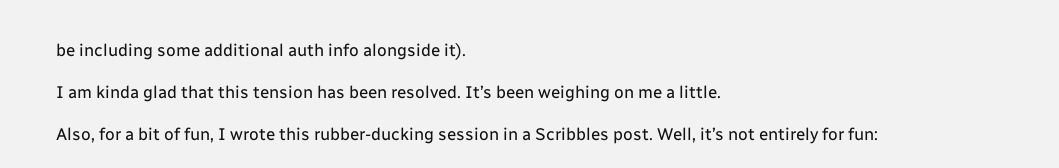be including some additional auth info alongside it).

I am kinda glad that this tension has been resolved. It’s been weighing on me a little.

Also, for a bit of fun, I wrote this rubber-ducking session in a Scribbles post. Well, it’s not entirely for fun: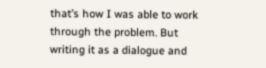that’s how I was able to work through the problem. But writing it as a dialogue and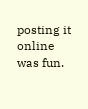posting it online was fun.